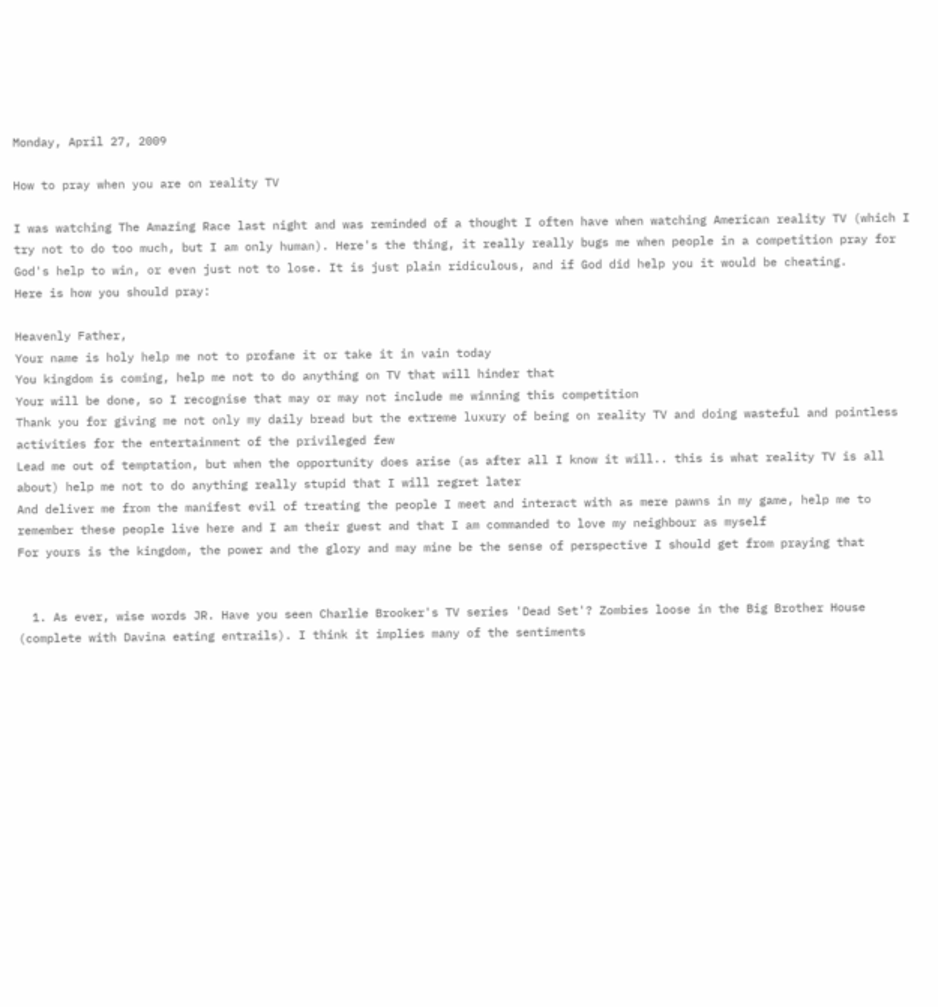Monday, April 27, 2009

How to pray when you are on reality TV

I was watching The Amazing Race last night and was reminded of a thought I often have when watching American reality TV (which I try not to do too much, but I am only human). Here's the thing, it really really bugs me when people in a competition pray for God's help to win, or even just not to lose. It is just plain ridiculous, and if God did help you it would be cheating.
Here is how you should pray:

Heavenly Father,
Your name is holy help me not to profane it or take it in vain today
You kingdom is coming, help me not to do anything on TV that will hinder that
Your will be done, so I recognise that may or may not include me winning this competition
Thank you for giving me not only my daily bread but the extreme luxury of being on reality TV and doing wasteful and pointless activities for the entertainment of the privileged few
Lead me out of temptation, but when the opportunity does arise (as after all I know it will.. this is what reality TV is all about) help me not to do anything really stupid that I will regret later
And deliver me from the manifest evil of treating the people I meet and interact with as mere pawns in my game, help me to remember these people live here and I am their guest and that I am commanded to love my neighbour as myself
For yours is the kingdom, the power and the glory and may mine be the sense of perspective I should get from praying that


  1. As ever, wise words JR. Have you seen Charlie Brooker's TV series 'Dead Set'? Zombies loose in the Big Brother House (complete with Davina eating entrails). I think it implies many of the sentiments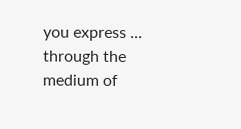you express ... through the medium of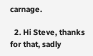carnage.

  2. Hi Steve, thanks for that, sadly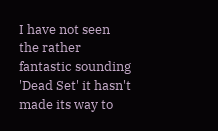I have not seen the rather fantastic sounding 'Dead Set' it hasn't made its way to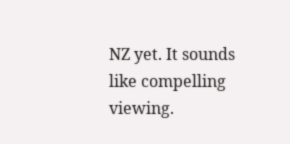NZ yet. It sounds like compelling viewing.